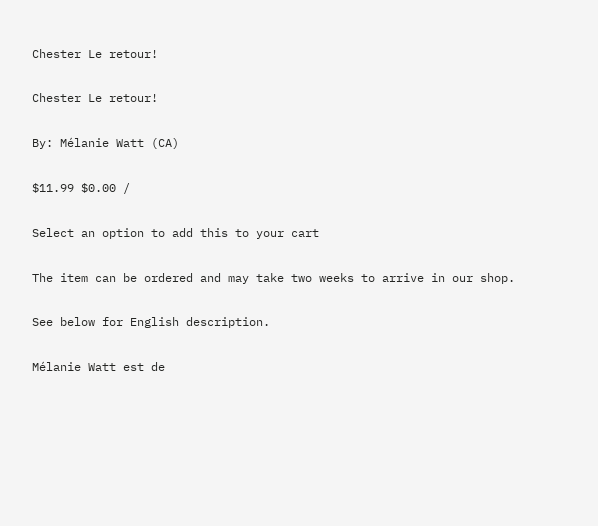Chester Le retour!

Chester Le retour!

By: Mélanie Watt (CA)

$11.99 $0.00 /

Select an option to add this to your cart

The item can be ordered and may take two weeks to arrive in our shop.

See below for English description.

Mélanie Watt est de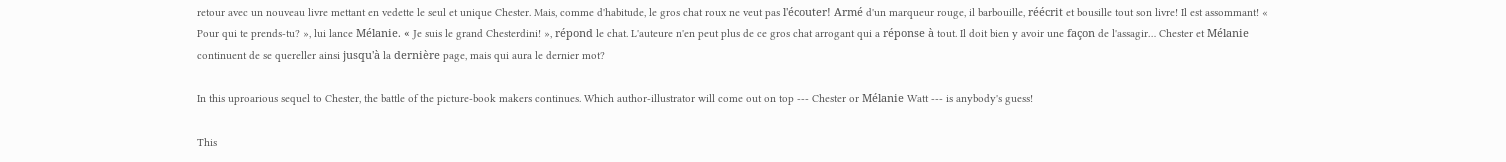retour avec un nouveau livre mettant en vedette le seul et unique Chester. Mais, comme d'habitude, le gros chat roux ne veut pas l'écouter! Armé d'un marqueur rouge, il barbouille, réécrit et bousille tout son livre! Il est assommant! « Pour qui te prends-tu? », lui lance Mélanie. « Je suis le grand Chesterdini! », répond le chat. L'auteure n'en peut plus de ce gros chat arrogant qui a réponse à tout. Il doit bien y avoir une façon de l'assagir… Chester et Mélanie continuent de se quereller ainsi jusqu'à la dernière page, mais qui aura le dernier mot?

In this uproarious sequel to Chester, the battle of the picture-book makers continues. Which author-illustrator will come out on top --- Chester or Mélanie Watt --- is anybody's guess!

This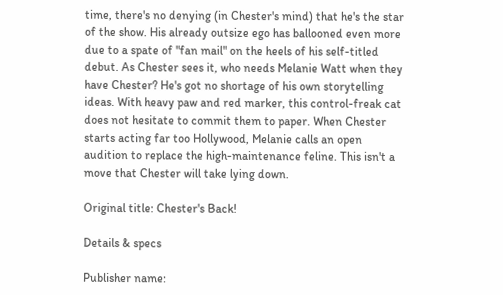time, there's no denying (in Chester's mind) that he's the star of the show. His already outsize ego has ballooned even more due to a spate of "fan mail" on the heels of his self-titled debut. As Chester sees it, who needs Melanie Watt when they have Chester? He's got no shortage of his own storytelling ideas. With heavy paw and red marker, this control-freak cat does not hesitate to commit them to paper. When Chester starts acting far too Hollywood, Melanie calls an open audition to replace the high-maintenance feline. This isn't a move that Chester will take lying down.

Original title: Chester's Back!

Details & specs

Publisher name: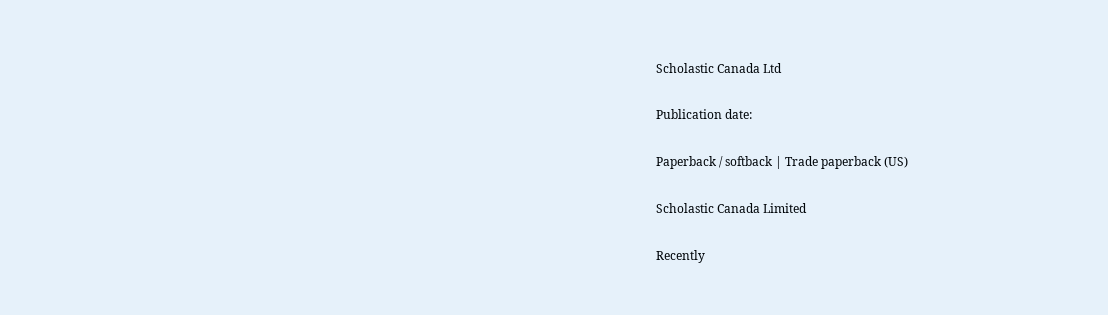Scholastic Canada Ltd

Publication date:

Paperback / softback | Trade paperback (US)

Scholastic Canada Limited

Recently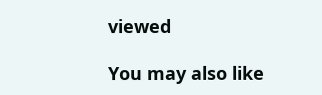viewed

You may also like